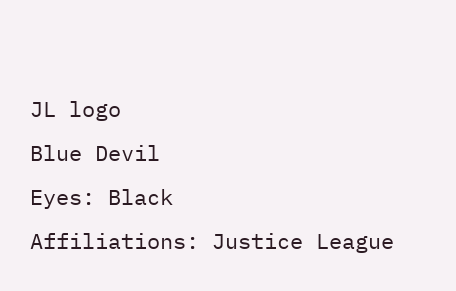JL logo
Blue Devil
Eyes: Black
Affiliations: Justice League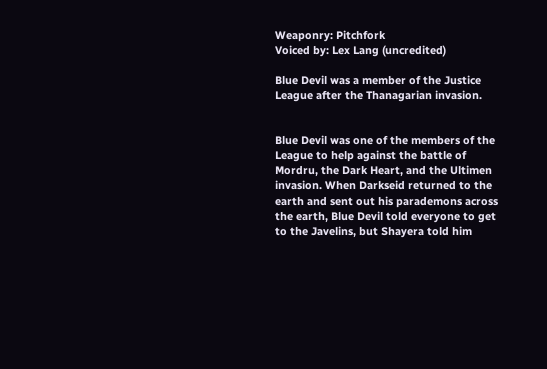Weaponry: Pitchfork
Voiced by: Lex Lang (uncredited)

Blue Devil was a member of the Justice League after the Thanagarian invasion.


Blue Devil was one of the members of the League to help against the battle of Mordru, the Dark Heart, and the Ultimen invasion. When Darkseid returned to the earth and sent out his parademons across the earth, Blue Devil told everyone to get to the Javelins, but Shayera told him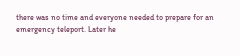there was no time and everyone needed to prepare for an emergency teleport. Later he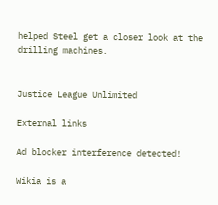helped Steel get a closer look at the drilling machines.


Justice League Unlimited

External links

Ad blocker interference detected!

Wikia is a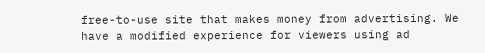free-to-use site that makes money from advertising. We have a modified experience for viewers using ad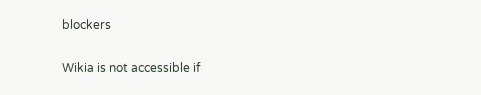blockers

Wikia is not accessible if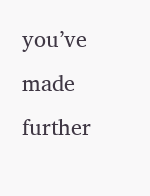you’ve made further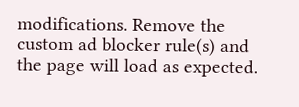modifications. Remove the custom ad blocker rule(s) and the page will load as expected.